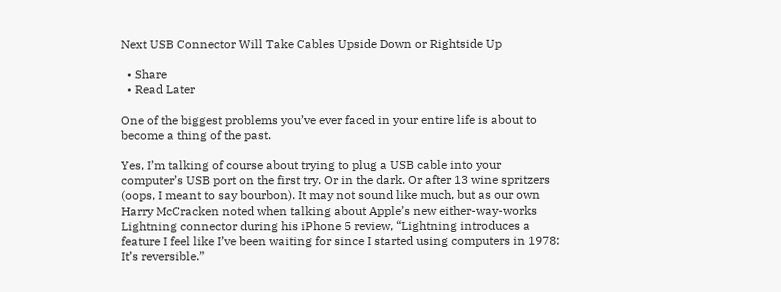Next USB Connector Will Take Cables Upside Down or Rightside Up

  • Share
  • Read Later

One of the biggest problems you’ve ever faced in your entire life is about to become a thing of the past.

Yes, I’m talking of course about trying to plug a USB cable into your computer’s USB port on the first try. Or in the dark. Or after 13 wine spritzers (oops, I meant to say bourbon). It may not sound like much, but as our own Harry McCracken noted when talking about Apple’s new either-way-works Lightning connector during his iPhone 5 review, “Lightning introduces a feature I feel like I’ve been waiting for since I started using computers in 1978: It’s reversible.”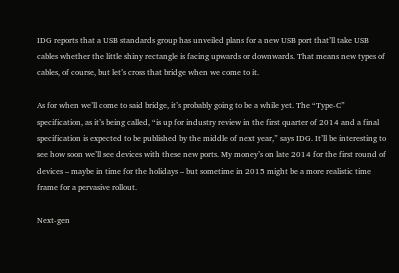IDG reports that a USB standards group has unveiled plans for a new USB port that’ll take USB cables whether the little shiny rectangle is facing upwards or downwards. That means new types of cables, of course, but let’s cross that bridge when we come to it.

As for when we’ll come to said bridge, it’s probably going to be a while yet. The “Type-C” specification, as it’s being called, “is up for industry review in the first quarter of 2014 and a final specification is expected to be published by the middle of next year,” says IDG. It’ll be interesting to see how soon we’ll see devices with these new ports. My money’s on late 2014 for the first round of devices – maybe in time for the holidays – but sometime in 2015 might be a more realistic time frame for a pervasive rollout.

Next-gen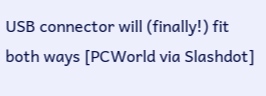USB connector will (finally!) fit both ways [PCWorld via Slashdot]